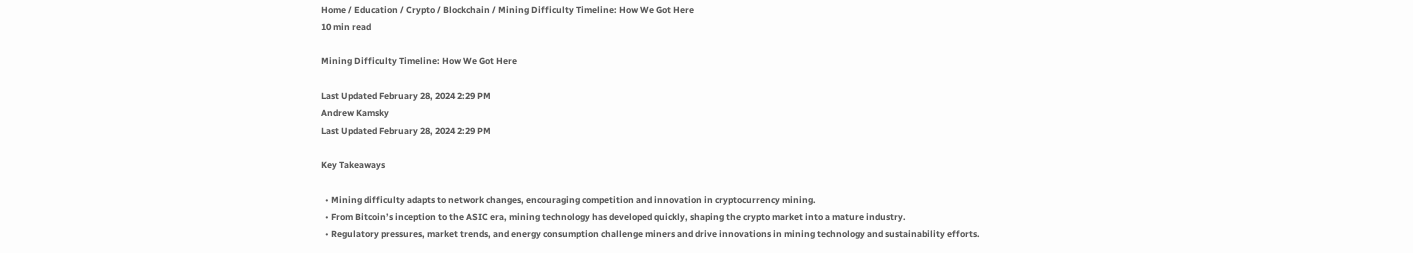Home / Education / Crypto / Blockchain / Mining Difficulty Timeline: How We Got Here
10 min read

Mining Difficulty Timeline: How We Got Here

Last Updated February 28, 2024 2:29 PM
Andrew Kamsky
Last Updated February 28, 2024 2:29 PM

Key Takeaways

  • Mining difficulty adapts to network changes, encouraging competition and innovation in cryptocurrency mining.
  • From Bitcoin’s inception to the ASIC era, mining technology has developed quickly, shaping the crypto market into a mature industry.
  • Regulatory pressures, market trends, and energy consumption challenge miners and drive innovations in mining technology and sustainability efforts.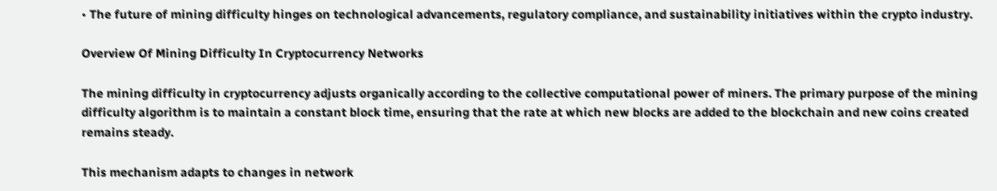• The future of mining difficulty hinges on technological advancements, regulatory compliance, and sustainability initiatives within the crypto industry.

Overview Of Mining Difficulty In Cryptocurrency Networks

The mining difficulty in cryptocurrency adjusts organically according to the collective computational power of miners. The primary purpose of the mining difficulty algorithm is to maintain a constant block time, ensuring that the rate at which new blocks are added to the blockchain and new coins created remains steady.

This mechanism adapts to changes in network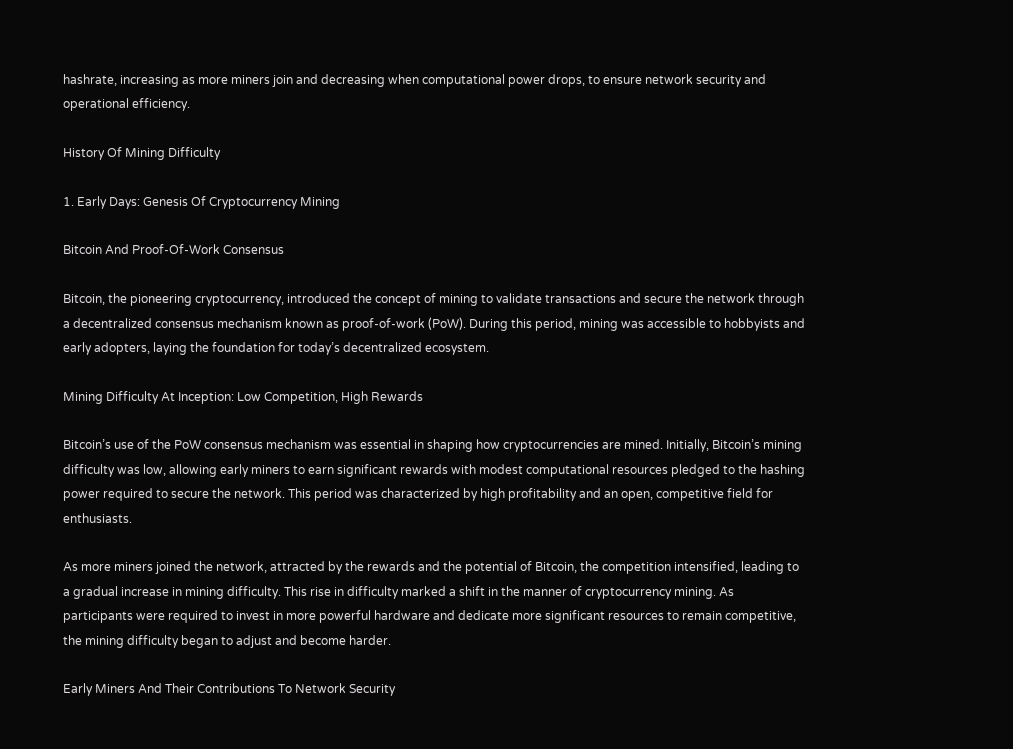hashrate, increasing as more miners join and decreasing when computational power drops, to ensure network security and operational efficiency.

History Of Mining Difficulty

1. Early Days: Genesis Of Cryptocurrency Mining

Bitcoin And Proof-Of-Work Consensus

Bitcoin, the pioneering cryptocurrency, introduced the concept of mining to validate transactions and secure the network through a decentralized consensus mechanism known as proof-of-work (PoW). During this period, mining was accessible to hobbyists and early adopters, laying the foundation for today’s decentralized ecosystem.

Mining Difficulty At Inception: Low Competition, High Rewards

Bitcoin’s use of the PoW consensus mechanism was essential in shaping how cryptocurrencies are mined. Initially, Bitcoin’s mining difficulty was low, allowing early miners to earn significant rewards with modest computational resources pledged to the hashing power required to secure the network. This period was characterized by high profitability and an open, competitive field for enthusiasts.

As more miners joined the network, attracted by the rewards and the potential of Bitcoin, the competition intensified, leading to a gradual increase in mining difficulty. This rise in difficulty marked a shift in the manner of cryptocurrency mining. As participants were required to invest in more powerful hardware and dedicate more significant resources to remain competitive, the mining difficulty began to adjust and become harder.

Early Miners And Their Contributions To Network Security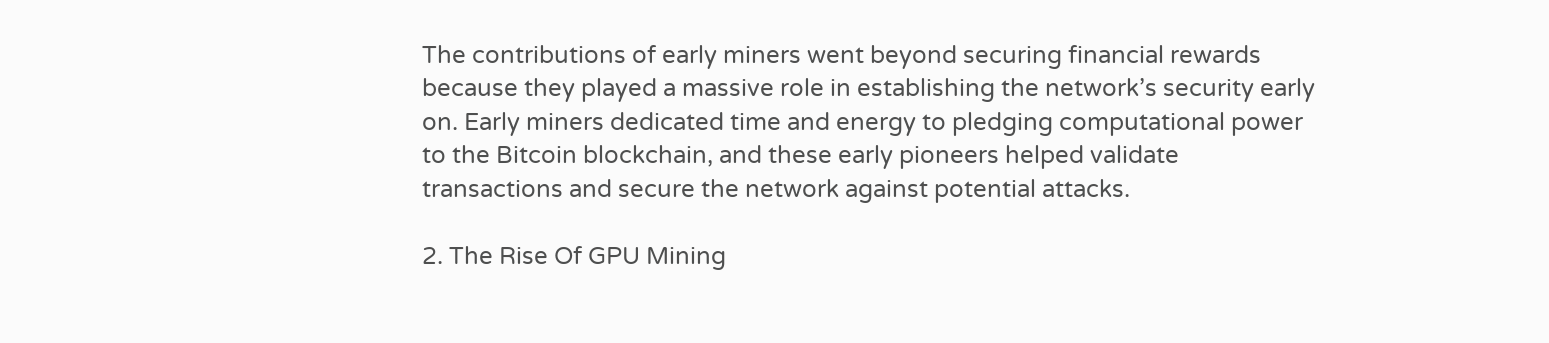The contributions of early miners went beyond securing financial rewards because they played a massive role in establishing the network’s security early on. Early miners dedicated time and energy to pledging computational power to the Bitcoin blockchain, and these early pioneers helped validate transactions and secure the network against potential attacks.

2. The Rise Of GPU Mining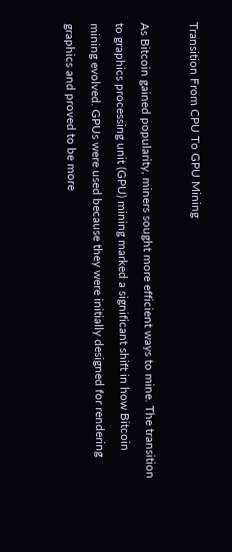Transition From CPU To GPU Mining

As Bitcoin gained popularity, miners sought more efficient ways to mine. The transition to graphics processing unit (GPU) mining marked a significant shift in how Bitcoin mining evolved. GPUs were used because they were initially designed for rendering graphics and proved to be more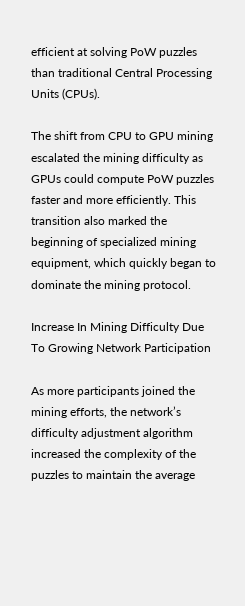efficient at solving PoW puzzles than traditional Central Processing Units (CPUs).

The shift from CPU to GPU mining escalated the mining difficulty as GPUs could compute PoW puzzles faster and more efficiently. This transition also marked the beginning of specialized mining equipment, which quickly began to dominate the mining protocol.

Increase In Mining Difficulty Due To Growing Network Participation

As more participants joined the mining efforts, the network’s difficulty adjustment algorithm increased the complexity of the puzzles to maintain the average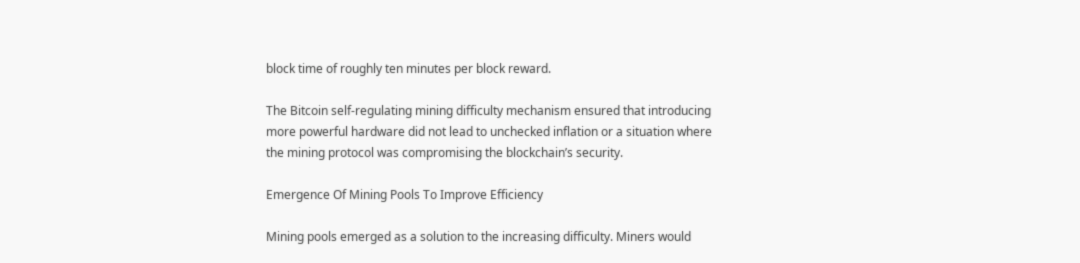block time of roughly ten minutes per block reward.

The Bitcoin self-regulating mining difficulty mechanism ensured that introducing more powerful hardware did not lead to unchecked inflation or a situation where the mining protocol was compromising the blockchain’s security.

Emergence Of Mining Pools To Improve Efficiency

Mining pools emerged as a solution to the increasing difficulty. Miners would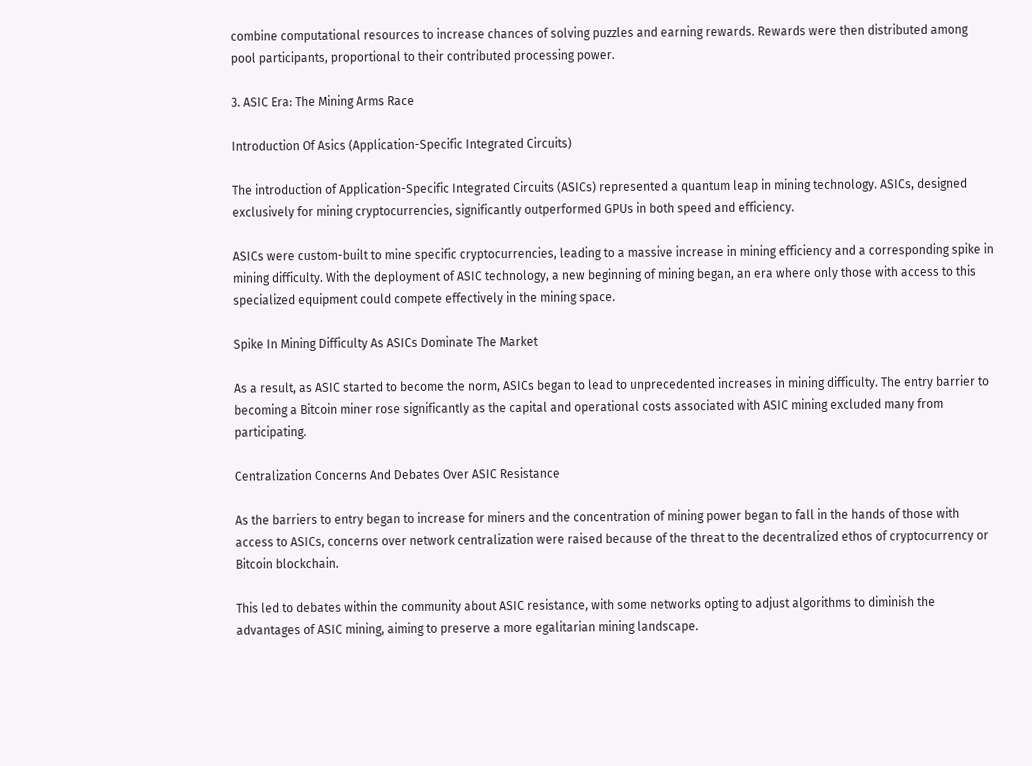combine computational resources to increase chances of solving puzzles and earning rewards. Rewards were then distributed among pool participants, proportional to their contributed processing power.

3. ASIC Era: The Mining Arms Race

Introduction Of Asics (Application-Specific Integrated Circuits)

The introduction of Application-Specific Integrated Circuits (ASICs) represented a quantum leap in mining technology. ASICs, designed exclusively for mining cryptocurrencies, significantly outperformed GPUs in both speed and efficiency.

ASICs were custom-built to mine specific cryptocurrencies, leading to a massive increase in mining efficiency and a corresponding spike in mining difficulty. With the deployment of ASIC technology, a new beginning of mining began, an era where only those with access to this specialized equipment could compete effectively in the mining space.

Spike In Mining Difficulty As ASICs Dominate The Market

As a result, as ASIC started to become the norm, ASICs began to lead to unprecedented increases in mining difficulty. The entry barrier to becoming a Bitcoin miner rose significantly as the capital and operational costs associated with ASIC mining excluded many from participating.

Centralization Concerns And Debates Over ASIC Resistance

As the barriers to entry began to increase for miners and the concentration of mining power began to fall in the hands of those with access to ASICs, concerns over network centralization were raised because of the threat to the decentralized ethos of cryptocurrency or Bitcoin blockchain.

This led to debates within the community about ASIC resistance, with some networks opting to adjust algorithms to diminish the advantages of ASIC mining, aiming to preserve a more egalitarian mining landscape.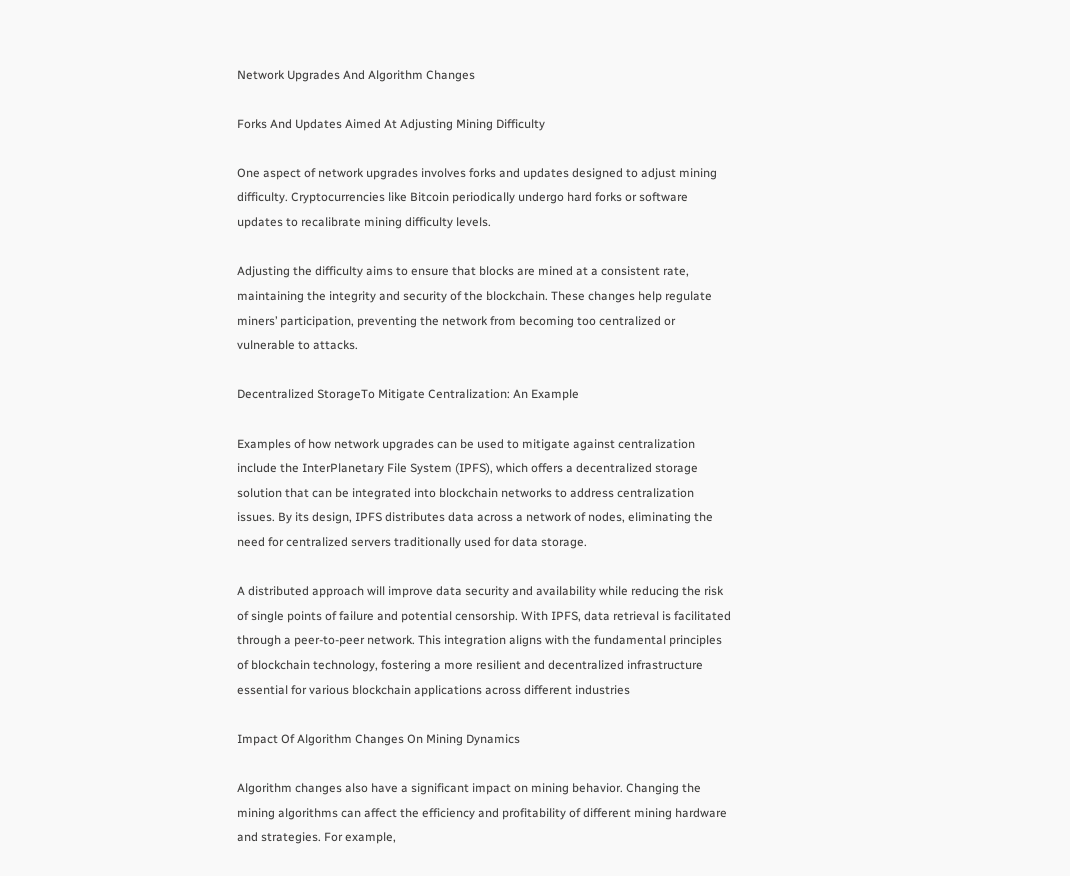Network Upgrades And Algorithm Changes

Forks And Updates Aimed At Adjusting Mining Difficulty

One aspect of network upgrades involves forks and updates designed to adjust mining difficulty. Cryptocurrencies like Bitcoin periodically undergo hard forks or software updates to recalibrate mining difficulty levels.

Adjusting the difficulty aims to ensure that blocks are mined at a consistent rate, maintaining the integrity and security of the blockchain. These changes help regulate miners’ participation, preventing the network from becoming too centralized or vulnerable to attacks.

Decentralized StorageTo Mitigate Centralization: An Example

Examples of how network upgrades can be used to mitigate against centralization include the InterPlanetary File System (IPFS), which offers a decentralized storage solution that can be integrated into blockchain networks to address centralization issues. By its design, IPFS distributes data across a network of nodes, eliminating the need for centralized servers traditionally used for data storage.

A distributed approach will improve data security and availability while reducing the risk of single points of failure and potential censorship. With IPFS, data retrieval is facilitated through a peer-to-peer network. This integration aligns with the fundamental principles of blockchain technology, fostering a more resilient and decentralized infrastructure essential for various blockchain applications across different industries

Impact Of Algorithm Changes On Mining Dynamics

Algorithm changes also have a significant impact on mining behavior. Changing the mining algorithms can affect the efficiency and profitability of different mining hardware and strategies. For example,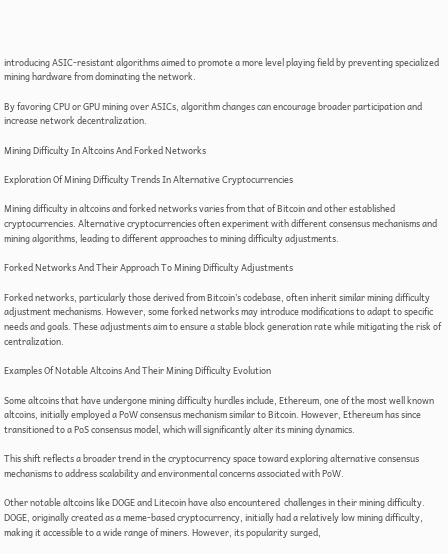introducing ASIC-resistant algorithms aimed to promote a more level playing field by preventing specialized mining hardware from dominating the network.

By favoring CPU or GPU mining over ASICs, algorithm changes can encourage broader participation and increase network decentralization.

Mining Difficulty In Altcoins And Forked Networks

Exploration Of Mining Difficulty Trends In Alternative Cryptocurrencies

Mining difficulty in altcoins and forked networks varies from that of Bitcoin and other established cryptocurrencies. Alternative cryptocurrencies often experiment with different consensus mechanisms and mining algorithms, leading to different approaches to mining difficulty adjustments.

Forked Networks And Their Approach To Mining Difficulty Adjustments

Forked networks, particularly those derived from Bitcoin’s codebase, often inherit similar mining difficulty adjustment mechanisms. However, some forked networks may introduce modifications to adapt to specific needs and goals. These adjustments aim to ensure a stable block generation rate while mitigating the risk of centralization.

Examples Of Notable Altcoins And Their Mining Difficulty Evolution

Some altcoins that have undergone mining difficulty hurdles include, Ethereum, one of the most well known altcoins, initially employed a PoW consensus mechanism similar to Bitcoin. However, Ethereum has since transitioned to a PoS consensus model, which will significantly alter its mining dynamics.

This shift reflects a broader trend in the cryptocurrency space toward exploring alternative consensus mechanisms to address scalability and environmental concerns associated with PoW.

Other notable altcoins like DOGE and Litecoin have also encountered  challenges in their mining difficulty. DOGE, originally created as a meme-based cryptocurrency, initially had a relatively low mining difficulty, making it accessible to a wide range of miners. However, its popularity surged,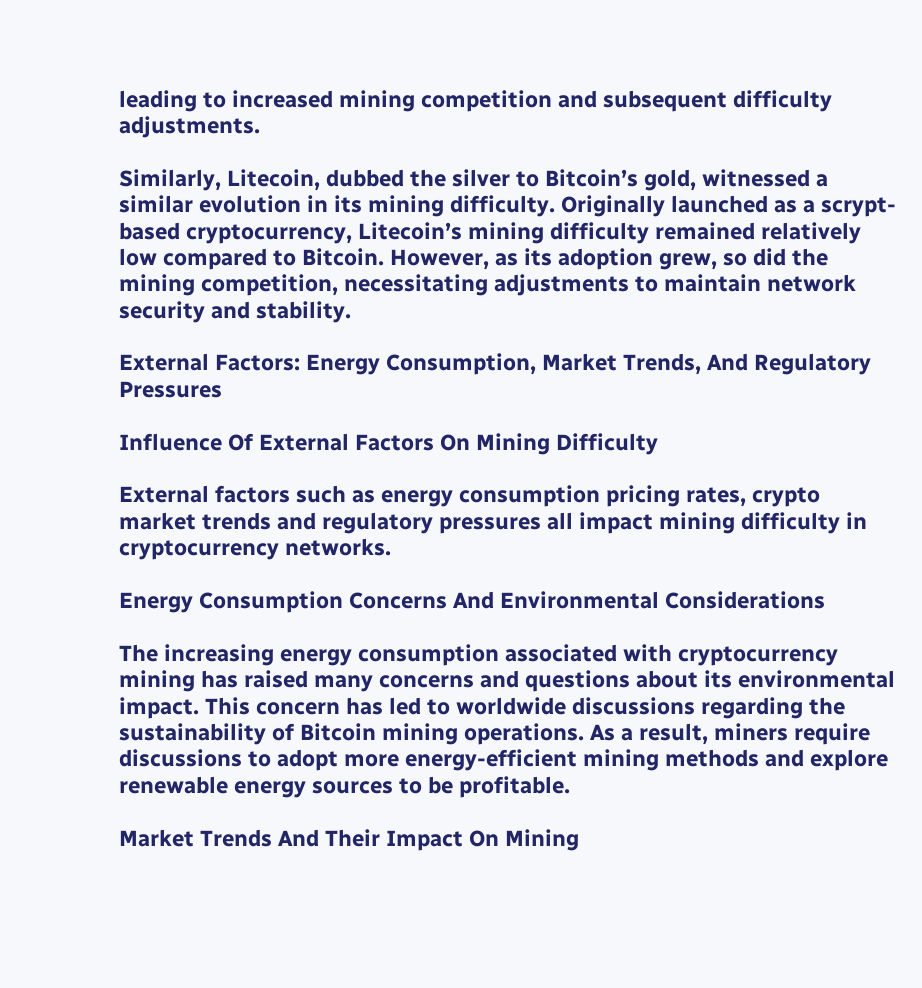leading to increased mining competition and subsequent difficulty adjustments.

Similarly, Litecoin, dubbed the silver to Bitcoin’s gold, witnessed a similar evolution in its mining difficulty. Originally launched as a scrypt-based cryptocurrency, Litecoin’s mining difficulty remained relatively low compared to Bitcoin. However, as its adoption grew, so did the mining competition, necessitating adjustments to maintain network security and stability.

External Factors: Energy Consumption, Market Trends, And Regulatory Pressures

Influence Of External Factors On Mining Difficulty

External factors such as energy consumption pricing rates, crypto market trends and regulatory pressures all impact mining difficulty in cryptocurrency networks.

Energy Consumption Concerns And Environmental Considerations

The increasing energy consumption associated with cryptocurrency mining has raised many concerns and questions about its environmental impact. This concern has led to worldwide discussions regarding the sustainability of Bitcoin mining operations. As a result, miners require discussions to adopt more energy-efficient mining methods and explore renewable energy sources to be profitable.

Market Trends And Their Impact On Mining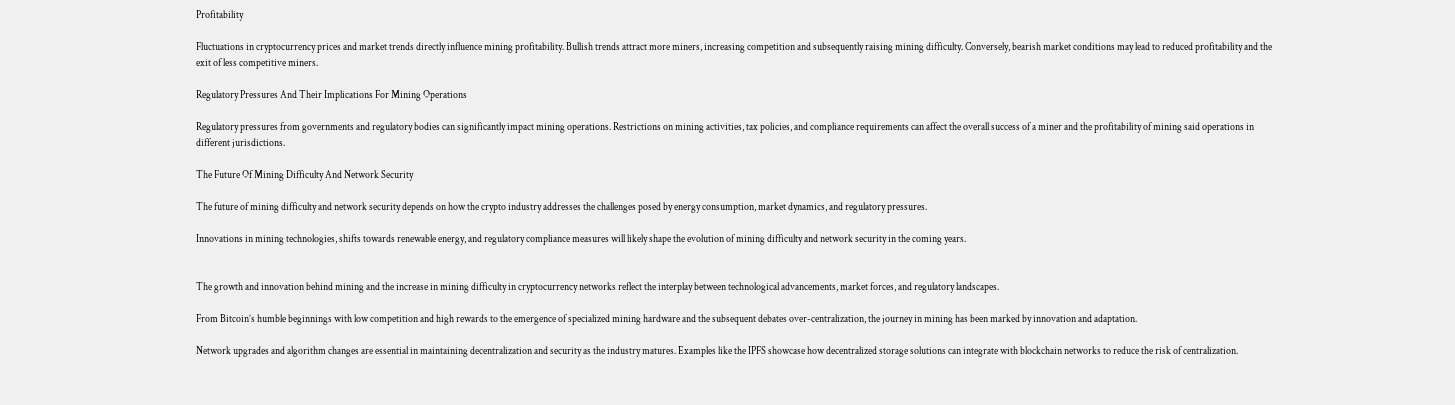Profitability

Fluctuations in cryptocurrency prices and market trends directly influence mining profitability. Bullish trends attract more miners, increasing competition and subsequently raising mining difficulty. Conversely, bearish market conditions may lead to reduced profitability and the exit of less competitive miners.

Regulatory Pressures And Their Implications For Mining Operations

Regulatory pressures from governments and regulatory bodies can significantly impact mining operations. Restrictions on mining activities, tax policies, and compliance requirements can affect the overall success of a miner and the profitability of mining said operations in different jurisdictions.

The Future Of Mining Difficulty And Network Security

The future of mining difficulty and network security depends on how the crypto industry addresses the challenges posed by energy consumption, market dynamics, and regulatory pressures.

Innovations in mining technologies, shifts towards renewable energy, and regulatory compliance measures will likely shape the evolution of mining difficulty and network security in the coming years.


The growth and innovation behind mining and the increase in mining difficulty in cryptocurrency networks reflect the interplay between technological advancements, market forces, and regulatory landscapes.

From Bitcoin’s humble beginnings with low competition and high rewards to the emergence of specialized mining hardware and the subsequent debates over-centralization, the journey in mining has been marked by innovation and adaptation.

Network upgrades and algorithm changes are essential in maintaining decentralization and security as the industry matures. Examples like the IPFS showcase how decentralized storage solutions can integrate with blockchain networks to reduce the risk of centralization.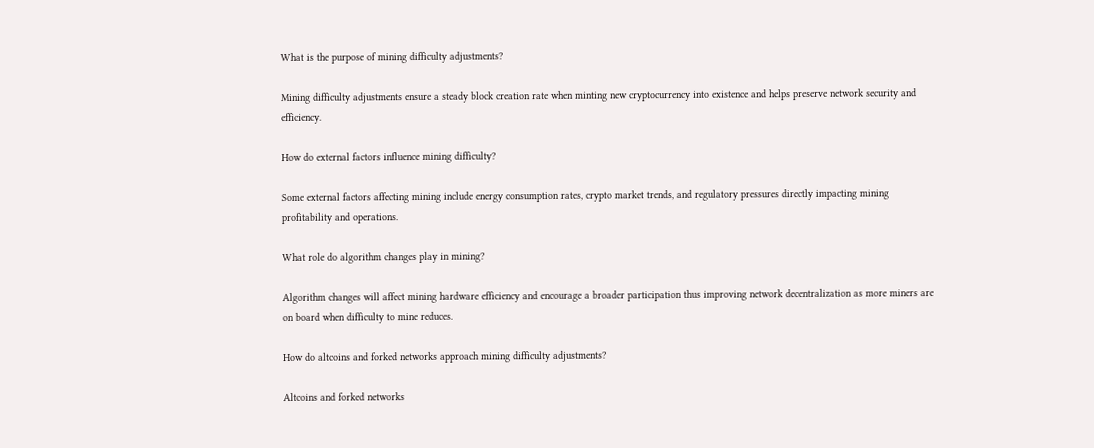What is the purpose of mining difficulty adjustments?

Mining difficulty adjustments ensure a steady block creation rate when minting new cryptocurrency into existence and helps preserve network security and efficiency.

How do external factors influence mining difficulty?

Some external factors affecting mining include energy consumption rates, crypto market trends, and regulatory pressures directly impacting mining profitability and operations.

What role do algorithm changes play in mining?

Algorithm changes will affect mining hardware efficiency and encourage a broader participation thus improving network decentralization as more miners are on board when difficulty to mine reduces.

How do altcoins and forked networks approach mining difficulty adjustments?

Altcoins and forked networks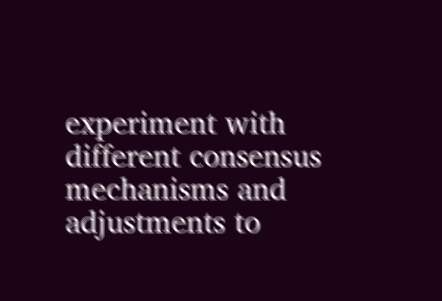experiment with different consensus mechanisms and adjustments to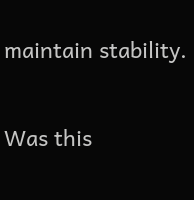maintain stability.

Was this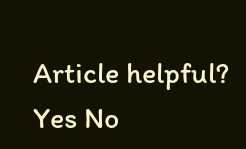Article helpful? Yes No